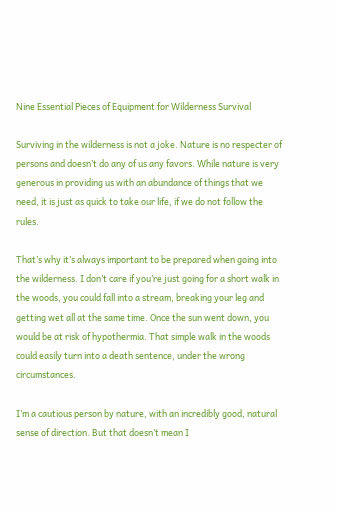Nine Essential Pieces of Equipment for Wilderness Survival

Surviving in the wilderness is not a joke. Nature is no respecter of persons and doesn’t do any of us any favors. While nature is very generous in providing us with an abundance of things that we need, it is just as quick to take our life, if we do not follow the rules.

That’s why it’s always important to be prepared when going into the wilderness. I don’t care if you’re just going for a short walk in the woods, you could fall into a stream, breaking your leg and getting wet all at the same time. Once the sun went down, you would be at risk of hypothermia. That simple walk in the woods could easily turn into a death sentence, under the wrong circumstances.

I’m a cautious person by nature, with an incredibly good, natural sense of direction. But that doesn’t mean I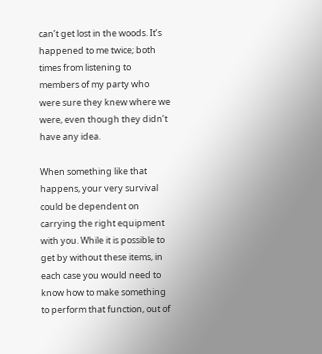can’t get lost in the woods. It’s happened to me twice; both times from listening to members of my party who were sure they knew where we were, even though they didn’t have any idea.

When something like that happens, your very survival could be dependent on carrying the right equipment with you. While it is possible to get by without these items, in each case you would need to know how to make something to perform that function, out of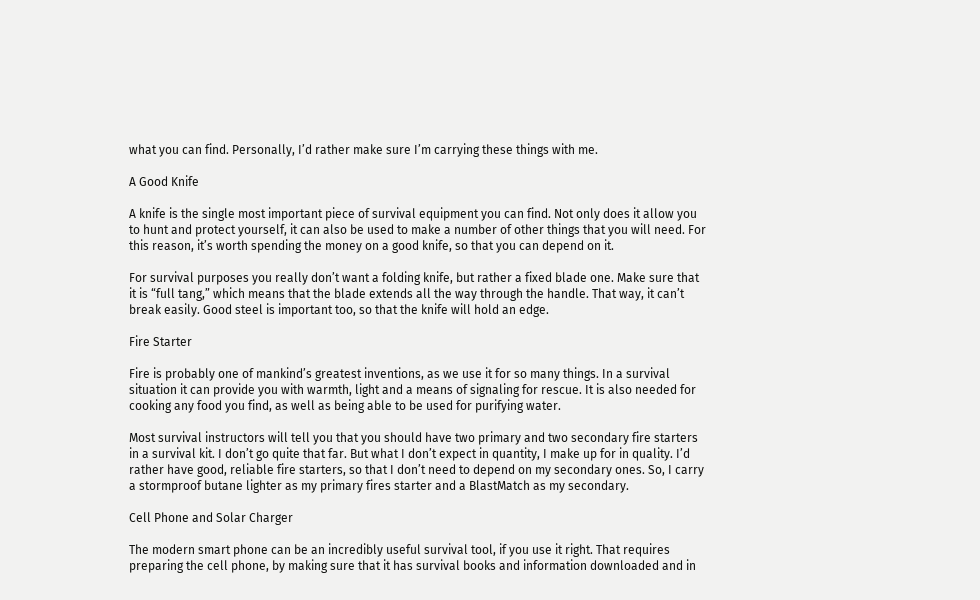what you can find. Personally, I’d rather make sure I’m carrying these things with me.

A Good Knife

A knife is the single most important piece of survival equipment you can find. Not only does it allow you to hunt and protect yourself, it can also be used to make a number of other things that you will need. For this reason, it’s worth spending the money on a good knife, so that you can depend on it.

For survival purposes you really don’t want a folding knife, but rather a fixed blade one. Make sure that it is “full tang,” which means that the blade extends all the way through the handle. That way, it can’t break easily. Good steel is important too, so that the knife will hold an edge.

Fire Starter

Fire is probably one of mankind’s greatest inventions, as we use it for so many things. In a survival situation it can provide you with warmth, light and a means of signaling for rescue. It is also needed for cooking any food you find, as well as being able to be used for purifying water.

Most survival instructors will tell you that you should have two primary and two secondary fire starters in a survival kit. I don’t go quite that far. But what I don’t expect in quantity, I make up for in quality. I’d rather have good, reliable fire starters, so that I don’t need to depend on my secondary ones. So, I carry a stormproof butane lighter as my primary fires starter and a BlastMatch as my secondary.

Cell Phone and Solar Charger

The modern smart phone can be an incredibly useful survival tool, if you use it right. That requires preparing the cell phone, by making sure that it has survival books and information downloaded and in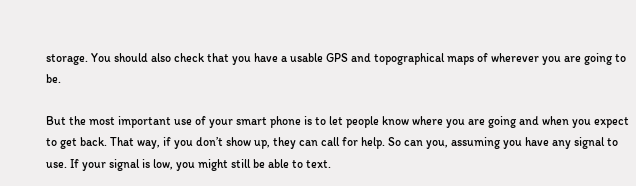storage. You should also check that you have a usable GPS and topographical maps of wherever you are going to be.

But the most important use of your smart phone is to let people know where you are going and when you expect to get back. That way, if you don’t show up, they can call for help. So can you, assuming you have any signal to use. If your signal is low, you might still be able to text.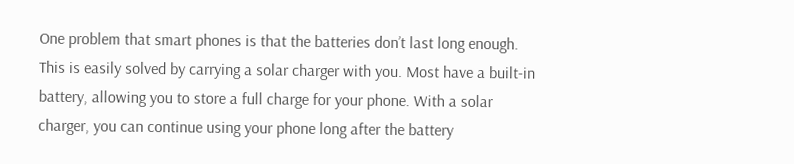One problem that smart phones is that the batteries don’t last long enough. This is easily solved by carrying a solar charger with you. Most have a built-in battery, allowing you to store a full charge for your phone. With a solar charger, you can continue using your phone long after the battery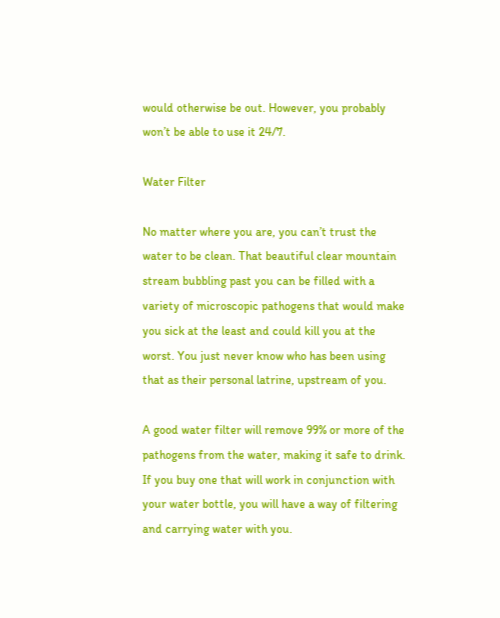would otherwise be out. However, you probably won’t be able to use it 24/7.

Water Filter

No matter where you are, you can’t trust the water to be clean. That beautiful clear mountain stream bubbling past you can be filled with a variety of microscopic pathogens that would make you sick at the least and could kill you at the worst. You just never know who has been using that as their personal latrine, upstream of you.

A good water filter will remove 99% or more of the pathogens from the water, making it safe to drink. If you buy one that will work in conjunction with your water bottle, you will have a way of filtering and carrying water with you.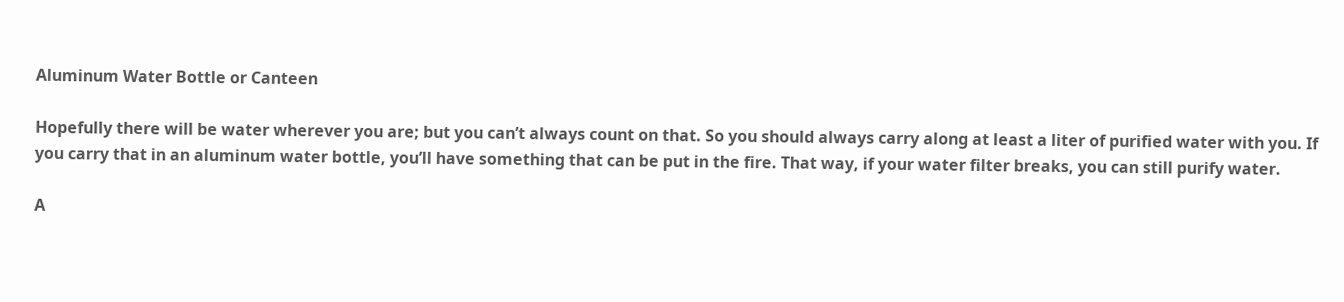Aluminum Water Bottle or Canteen

Hopefully there will be water wherever you are; but you can’t always count on that. So you should always carry along at least a liter of purified water with you. If you carry that in an aluminum water bottle, you’ll have something that can be put in the fire. That way, if your water filter breaks, you can still purify water.

A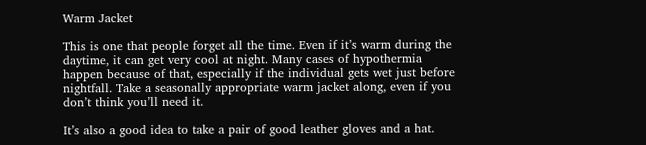Warm Jacket

This is one that people forget all the time. Even if it’s warm during the daytime, it can get very cool at night. Many cases of hypothermia happen because of that, especially if the individual gets wet just before nightfall. Take a seasonally appropriate warm jacket along, even if you don’t think you’ll need it.

It’s also a good idea to take a pair of good leather gloves and a hat.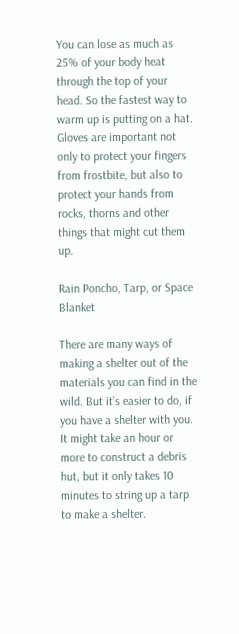You can lose as much as 25% of your body heat through the top of your head. So the fastest way to warm up is putting on a hat. Gloves are important not only to protect your fingers from frostbite, but also to protect your hands from rocks, thorns and other things that might cut them up.

Rain Poncho, Tarp, or Space Blanket

There are many ways of making a shelter out of the materials you can find in the wild. But it’s easier to do, if you have a shelter with you. It might take an hour or more to construct a debris hut, but it only takes 10 minutes to string up a tarp to make a shelter.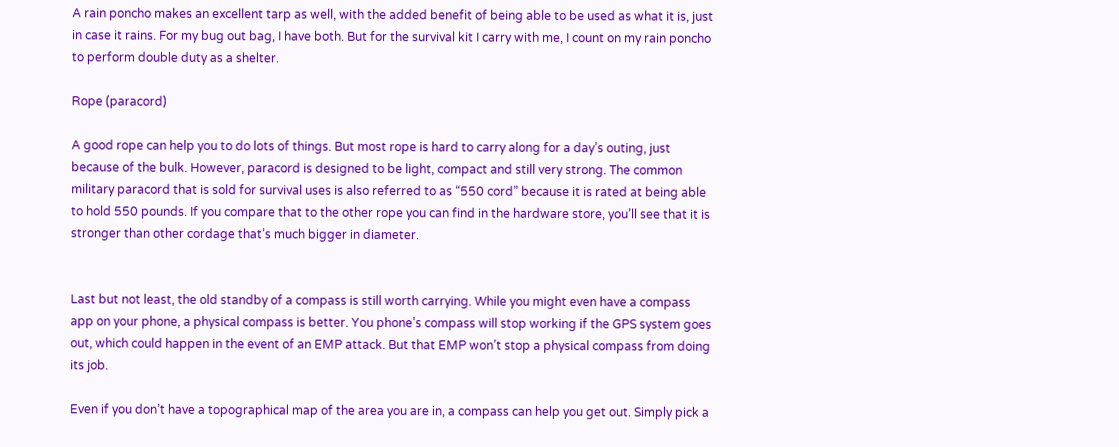A rain poncho makes an excellent tarp as well, with the added benefit of being able to be used as what it is, just in case it rains. For my bug out bag, I have both. But for the survival kit I carry with me, I count on my rain poncho to perform double duty as a shelter.

Rope (paracord)

A good rope can help you to do lots of things. But most rope is hard to carry along for a day’s outing, just because of the bulk. However, paracord is designed to be light, compact and still very strong. The common military paracord that is sold for survival uses is also referred to as “550 cord” because it is rated at being able to hold 550 pounds. If you compare that to the other rope you can find in the hardware store, you’ll see that it is stronger than other cordage that’s much bigger in diameter.


Last but not least, the old standby of a compass is still worth carrying. While you might even have a compass app on your phone, a physical compass is better. You phone’s compass will stop working if the GPS system goes out, which could happen in the event of an EMP attack. But that EMP won’t stop a physical compass from doing its job.

Even if you don’t have a topographical map of the area you are in, a compass can help you get out. Simply pick a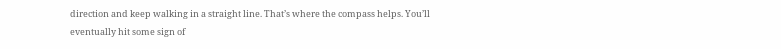direction and keep walking in a straight line. That’s where the compass helps. You’ll eventually hit some sign of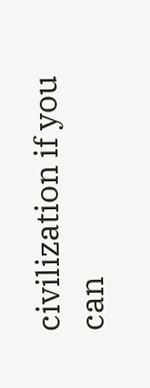civilization if you can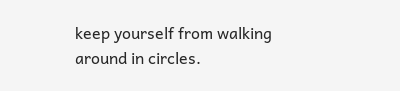keep yourself from walking around in circles.